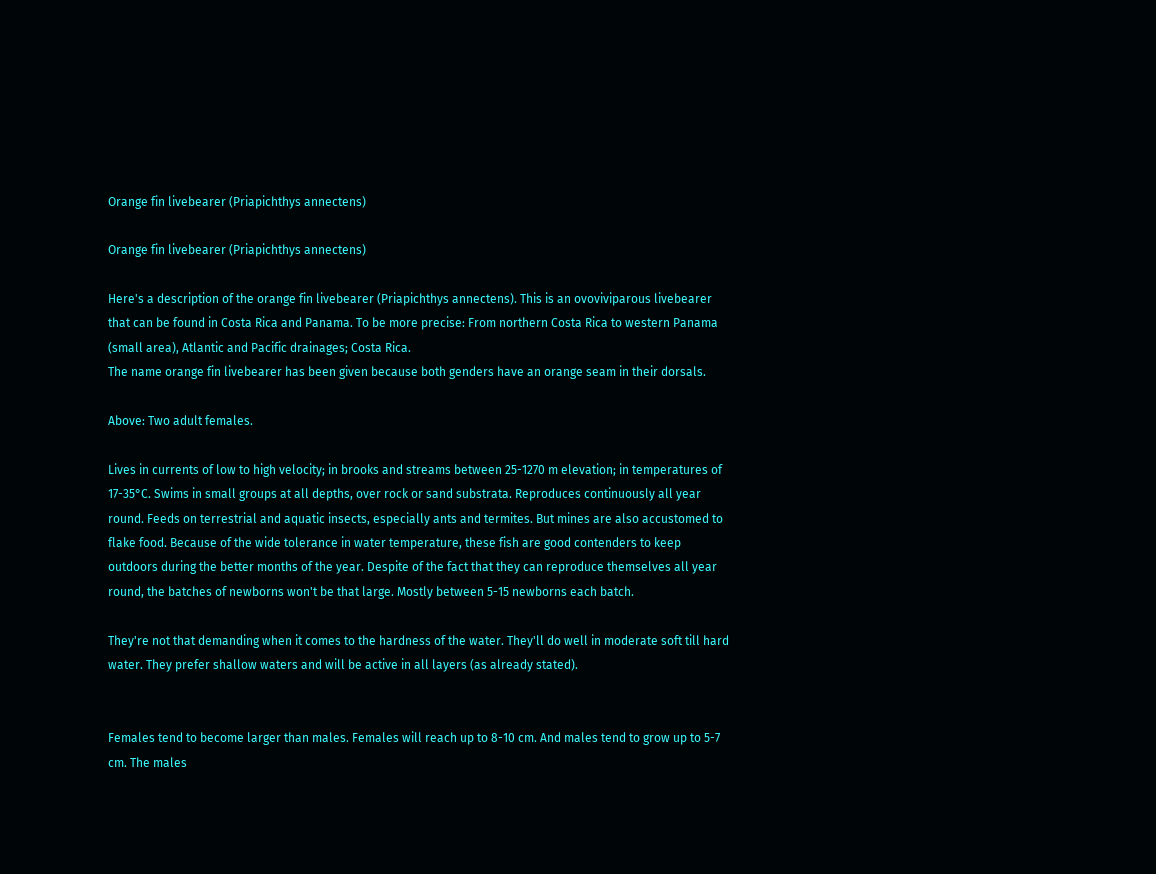Orange fin livebearer (Priapichthys annectens)

Orange fin livebearer (Priapichthys annectens)

Here's a description of the orange fin livebearer (Priapichthys annectens). This is an ovoviviparous livebearer that can be found in Costa Rica and Panama. To be more precise: From northern Costa Rica to western Panama (small area), Atlantic and Pacific drainages; Costa Rica.
The name orange fin livebearer has been given because both genders have an orange seam in their dorsals.

Above: Two adult females.

Lives in currents of low to high velocity; in brooks and streams between 25-1270 m elevation; in temperatures of 17-35°C. Swims in small groups at all depths, over rock or sand substrata. Reproduces continuously all year round. Feeds on terrestrial and aquatic insects, especially ants and termites. But mines are also accustomed to flake food. Because of the wide tolerance in water temperature, these fish are good contenders to keep outdoors during the better months of the year. Despite of the fact that they can reproduce themselves all year round, the batches of newborns won't be that large. Mostly between 5-15 newborns each batch.

They're not that demanding when it comes to the hardness of the water. They'll do well in moderate soft till hard water. They prefer shallow waters and will be active in all layers (as already stated).


Females tend to become larger than males. Females will reach up to 8-10 cm. And males tend to grow up to 5-7 cm. The males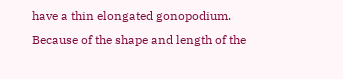have a thin elongated gonopodium. Because of the shape and length of the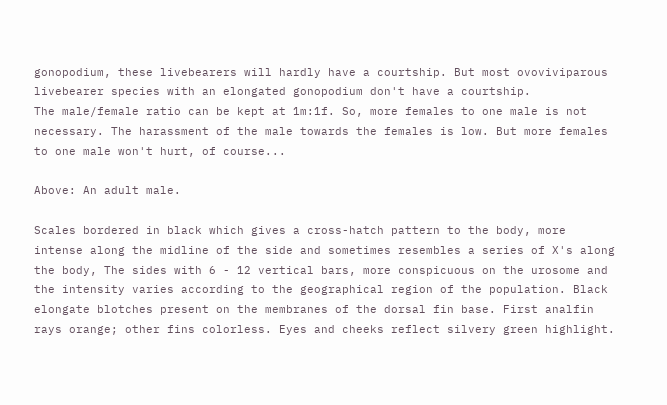gonopodium, these livebearers will hardly have a courtship. But most ovoviviparous livebearer species with an elongated gonopodium don't have a courtship.
The male/female ratio can be kept at 1m:1f. So, more females to one male is not necessary. The harassment of the male towards the females is low. But more females to one male won't hurt, of course...

Above: An adult male.

Scales bordered in black which gives a cross-hatch pattern to the body, more intense along the midline of the side and sometimes resembles a series of X's along the body, The sides with 6 - 12 vertical bars, more conspicuous on the urosome and the intensity varies according to the geographical region of the population. Black elongate blotches present on the membranes of the dorsal fin base. First analfin rays orange; other fins colorless. Eyes and cheeks reflect silvery green highlight.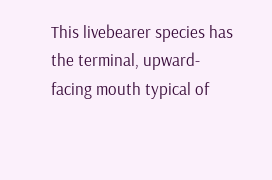This livebearer species has the terminal, upward-facing mouth typical of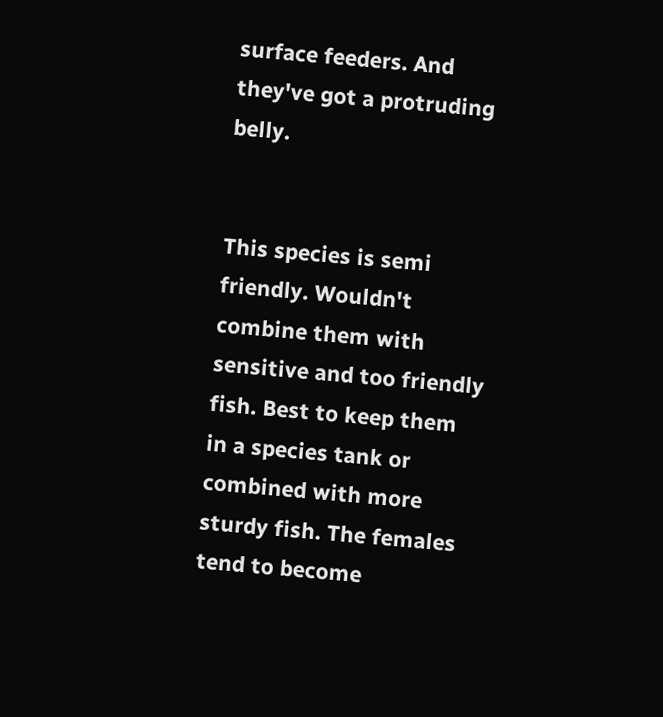surface feeders. And they've got a protruding belly.


This species is semi friendly. Wouldn't combine them with sensitive and too friendly fish. Best to keep them in a species tank or combined with more sturdy fish. The females tend to become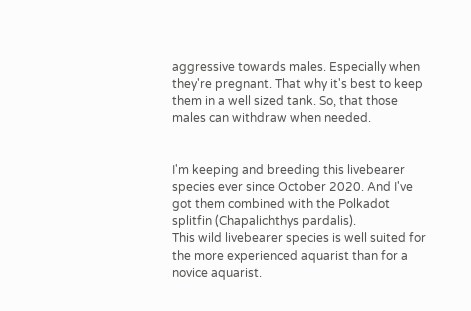aggressive towards males. Especially when they're pregnant. That why it's best to keep them in a well sized tank. So, that those males can withdraw when needed.


I'm keeping and breeding this livebearer species ever since October 2020. And I've got them combined with the Polkadot splitfin (Chapalichthys pardalis).
This wild livebearer species is well suited for the more experienced aquarist than for a novice aquarist.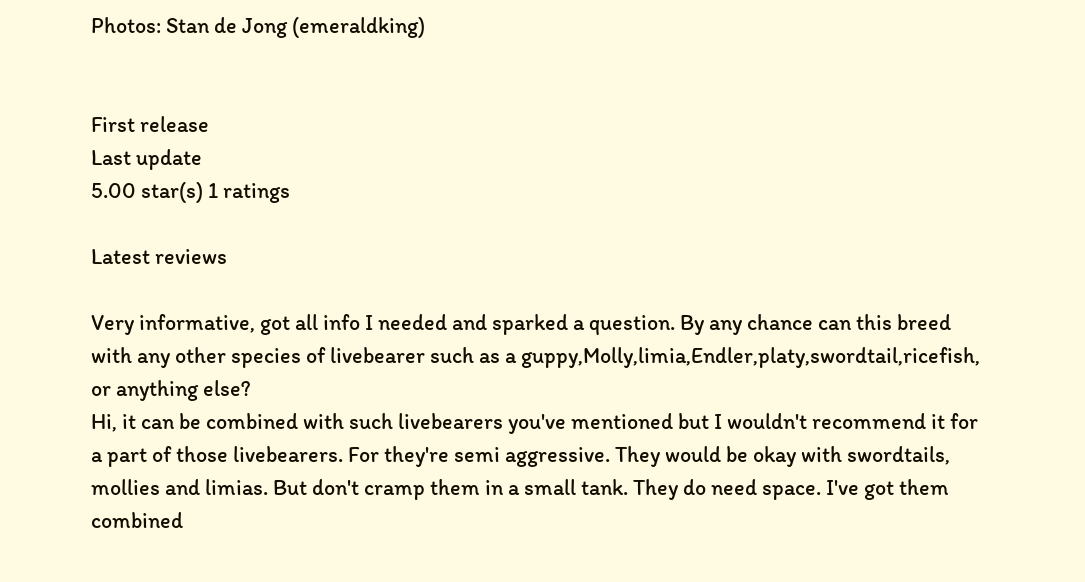Photos: Stan de Jong (emeraldking)


First release
Last update
5.00 star(s) 1 ratings

Latest reviews

Very informative, got all info I needed and sparked a question. By any chance can this breed with any other species of livebearer such as a guppy,Molly,limia,Endler,platy,swordtail,ricefish, or anything else?
Hi, it can be combined with such livebearers you've mentioned but I wouldn't recommend it for a part of those livebearers. For they're semi aggressive. They would be okay with swordtails, mollies and limias. But don't cramp them in a small tank. They do need space. I've got them combined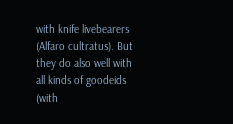with knife livebearers (Alfaro cultratus). But they do also well with all kinds of goodeids (with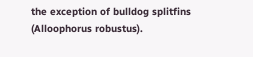the exception of bulldog splitfins (Alloophorus robustus).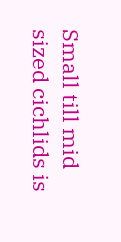Small till mid sized cichlids is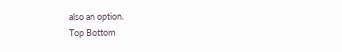also an option.
Top Bottom